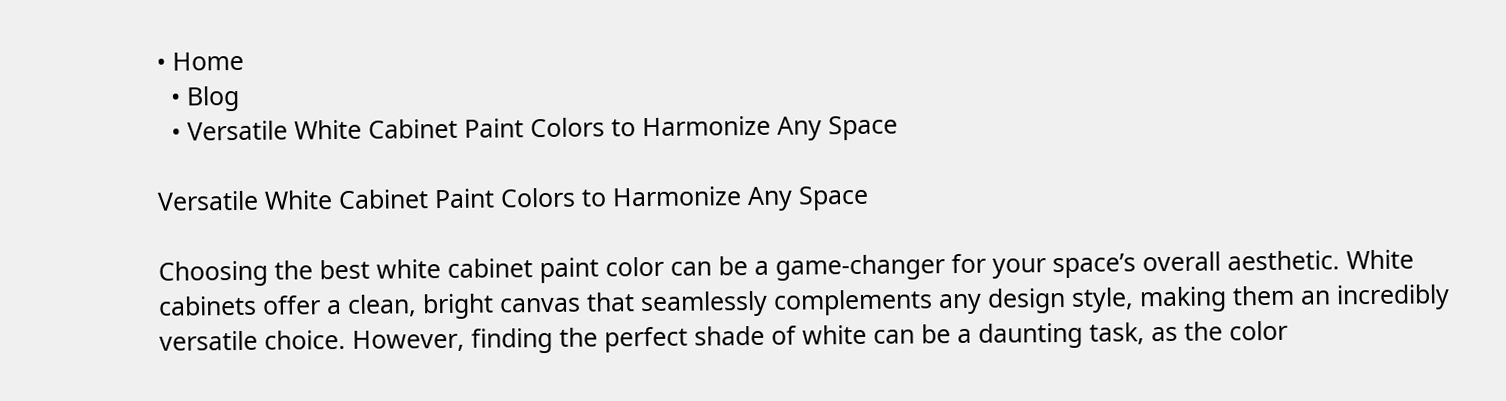• Home
  • Blog
  • Versatile White Cabinet Paint Colors to Harmonize Any Space

Versatile White Cabinet Paint Colors to Harmonize Any Space

Choosing the best white cabinet paint color can be a game-changer for your space’s overall aesthetic. White cabinets offer a clean, bright canvas that seamlessly complements any design style, making them an incredibly versatile choice. However, finding the perfect shade of white can be a daunting task, as the color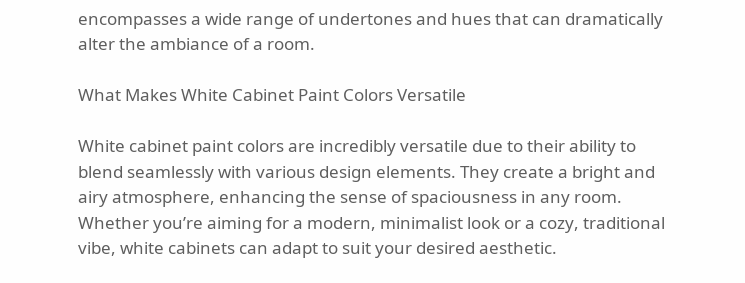encompasses a wide range of undertones and hues that can dramatically alter the ambiance of a room.

What Makes White Cabinet Paint Colors Versatile

White cabinet paint colors are incredibly versatile due to their ability to blend seamlessly with various design elements. They create a bright and airy atmosphere, enhancing the sense of spaciousness in any room. Whether you’re aiming for a modern, minimalist look or a cozy, traditional vibe, white cabinets can adapt to suit your desired aesthetic.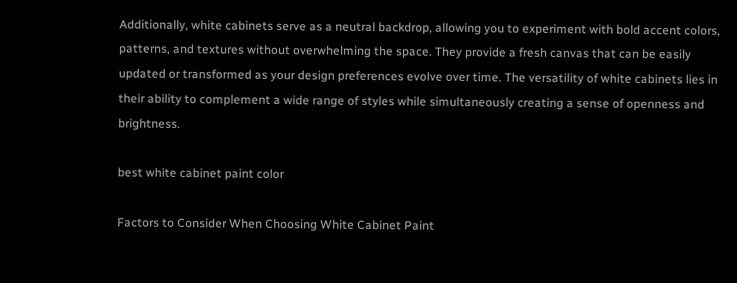Additionally, white cabinets serve as a neutral backdrop, allowing you to experiment with bold accent colors, patterns, and textures without overwhelming the space. They provide a fresh canvas that can be easily updated or transformed as your design preferences evolve over time. The versatility of white cabinets lies in their ability to complement a wide range of styles while simultaneously creating a sense of openness and brightness.

best white cabinet paint color

Factors to Consider When Choosing White Cabinet Paint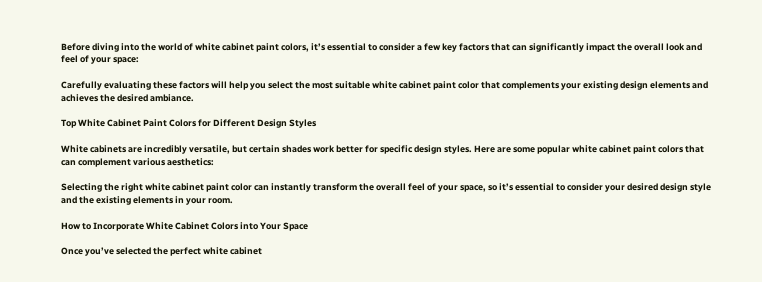Before diving into the world of white cabinet paint colors, it’s essential to consider a few key factors that can significantly impact the overall look and feel of your space:

Carefully evaluating these factors will help you select the most suitable white cabinet paint color that complements your existing design elements and achieves the desired ambiance.

Top White Cabinet Paint Colors for Different Design Styles

White cabinets are incredibly versatile, but certain shades work better for specific design styles. Here are some popular white cabinet paint colors that can complement various aesthetics:

Selecting the right white cabinet paint color can instantly transform the overall feel of your space, so it’s essential to consider your desired design style and the existing elements in your room.

How to Incorporate White Cabinet Colors into Your Space

Once you’ve selected the perfect white cabinet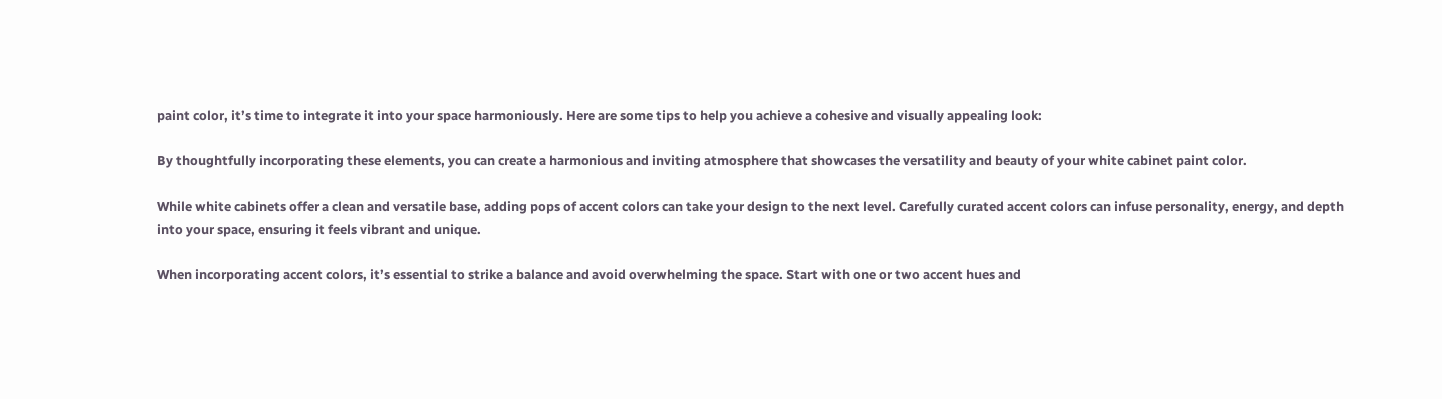paint color, it’s time to integrate it into your space harmoniously. Here are some tips to help you achieve a cohesive and visually appealing look:

By thoughtfully incorporating these elements, you can create a harmonious and inviting atmosphere that showcases the versatility and beauty of your white cabinet paint color.

While white cabinets offer a clean and versatile base, adding pops of accent colors can take your design to the next level. Carefully curated accent colors can infuse personality, energy, and depth into your space, ensuring it feels vibrant and unique.

When incorporating accent colors, it’s essential to strike a balance and avoid overwhelming the space. Start with one or two accent hues and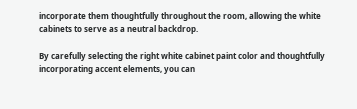incorporate them thoughtfully throughout the room, allowing the white cabinets to serve as a neutral backdrop.

By carefully selecting the right white cabinet paint color and thoughtfully incorporating accent elements, you can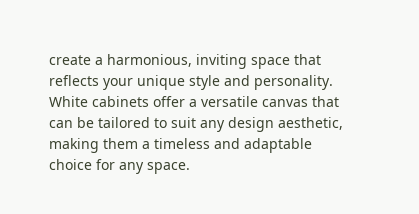create a harmonious, inviting space that reflects your unique style and personality. White cabinets offer a versatile canvas that can be tailored to suit any design aesthetic, making them a timeless and adaptable choice for any space.